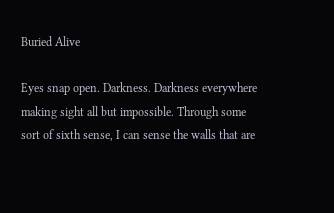Buried Alive

Eyes snap open. Darkness. Darkness everywhere making sight all but impossible. Through some sort of sixth sense, I can sense the walls that are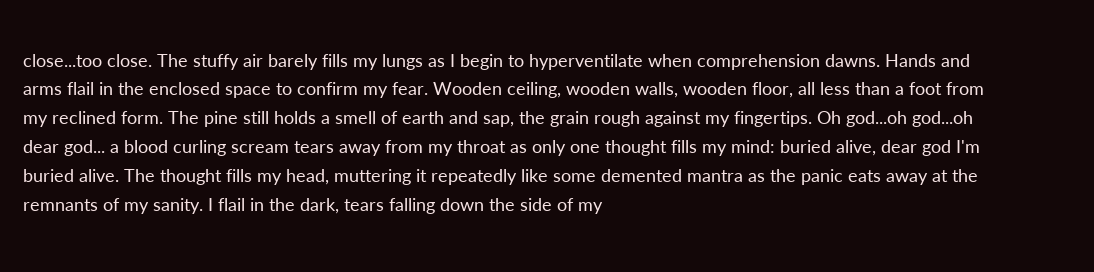close...too close. The stuffy air barely fills my lungs as I begin to hyperventilate when comprehension dawns. Hands and arms flail in the enclosed space to confirm my fear. Wooden ceiling, wooden walls, wooden floor, all less than a foot from my reclined form. The pine still holds a smell of earth and sap, the grain rough against my fingertips. Oh god...oh god...oh dear god... a blood curling scream tears away from my throat as only one thought fills my mind: buried alive, dear god I'm buried alive. The thought fills my head, muttering it repeatedly like some demented mantra as the panic eats away at the remnants of my sanity. I flail in the dark, tears falling down the side of my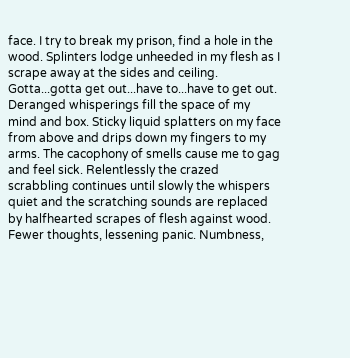face. I try to break my prison, find a hole in the wood. Splinters lodge unheeded in my flesh as I scrape away at the sides and ceiling. Gotta...gotta get out...have to...have to get out. Deranged whisperings fill the space of my mind and box. Sticky liquid splatters on my face from above and drips down my fingers to my arms. The cacophony of smells cause me to gag and feel sick. Relentlessly the crazed scrabbling continues until slowly the whispers quiet and the scratching sounds are replaced by halfhearted scrapes of flesh against wood. Fewer thoughts, lessening panic. Numbness,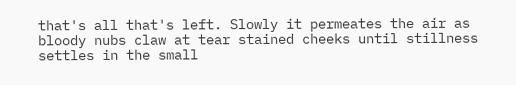that's all that's left. Slowly it permeates the air as bloody nubs claw at tear stained cheeks until stillness settles in the small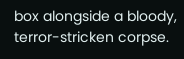box alongside a bloody, terror-stricken corpse.